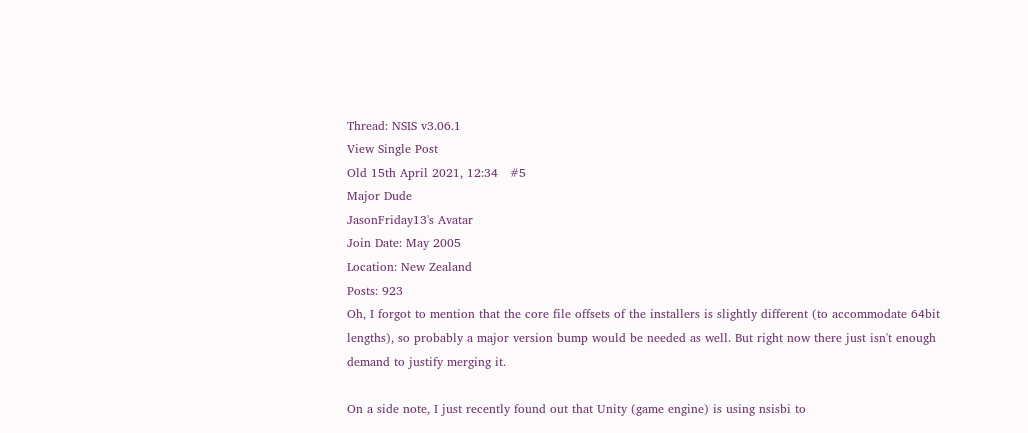Thread: NSIS v3.06.1
View Single Post
Old 15th April 2021, 12:34   #5
Major Dude
JasonFriday13's Avatar
Join Date: May 2005
Location: New Zealand
Posts: 923
Oh, I forgot to mention that the core file offsets of the installers is slightly different (to accommodate 64bit lengths), so probably a major version bump would be needed as well. But right now there just isn't enough demand to justify merging it.

On a side note, I just recently found out that Unity (game engine) is using nsisbi to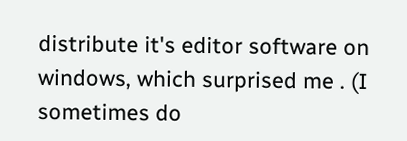distribute it's editor software on windows, which surprised me . (I sometimes do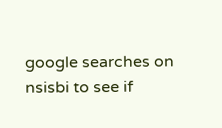google searches on nsisbi to see if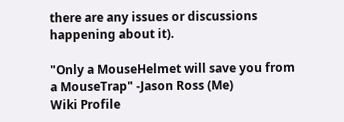there are any issues or discussions happening about it).

"Only a MouseHelmet will save you from a MouseTrap" -Jason Ross (Me)
Wiki Profile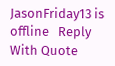JasonFriday13 is offline   Reply With Quote